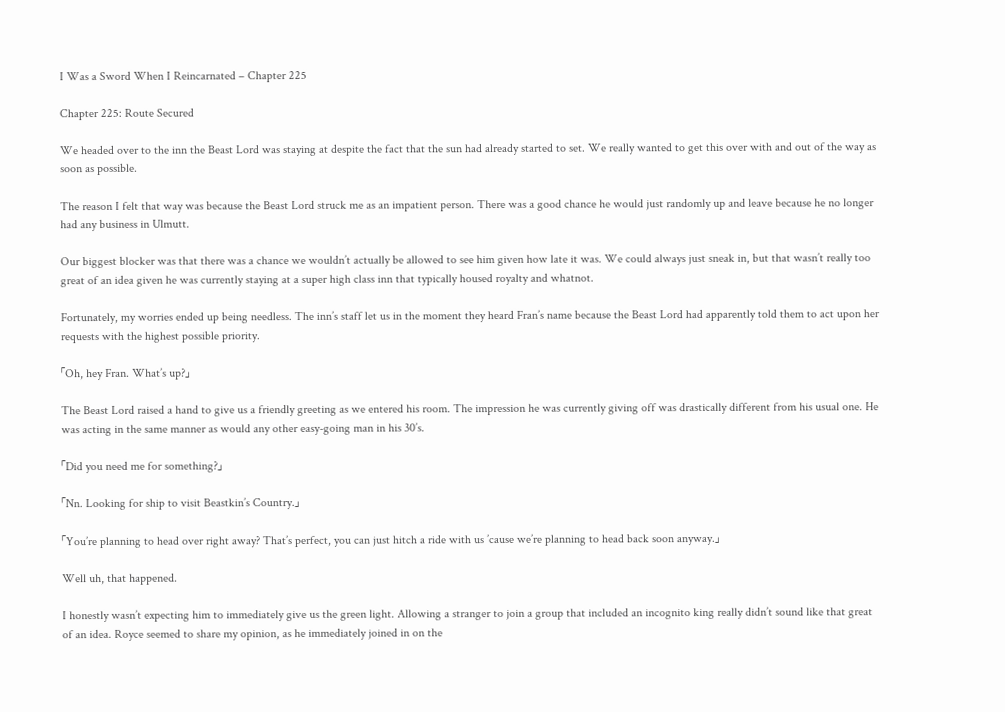I Was a Sword When I Reincarnated – Chapter 225

Chapter 225: Route Secured

We headed over to the inn the Beast Lord was staying at despite the fact that the sun had already started to set. We really wanted to get this over with and out of the way as soon as possible.

The reason I felt that way was because the Beast Lord struck me as an impatient person. There was a good chance he would just randomly up and leave because he no longer had any business in Ulmutt.

Our biggest blocker was that there was a chance we wouldn’t actually be allowed to see him given how late it was. We could always just sneak in, but that wasn’t really too great of an idea given he was currently staying at a super high class inn that typically housed royalty and whatnot.

Fortunately, my worries ended up being needless. The inn’s staff let us in the moment they heard Fran’s name because the Beast Lord had apparently told them to act upon her requests with the highest possible priority.

「Oh, hey Fran. What’s up?」

The Beast Lord raised a hand to give us a friendly greeting as we entered his room. The impression he was currently giving off was drastically different from his usual one. He was acting in the same manner as would any other easy-going man in his 30’s.

「Did you need me for something?」

「Nn. Looking for ship to visit Beastkin’s Country.」

「You’re planning to head over right away? That’s perfect, you can just hitch a ride with us ’cause we’re planning to head back soon anyway.」

Well uh, that happened.

I honestly wasn’t expecting him to immediately give us the green light. Allowing a stranger to join a group that included an incognito king really didn’t sound like that great of an idea. Royce seemed to share my opinion, as he immediately joined in on the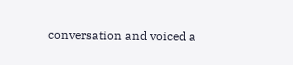conversation and voiced a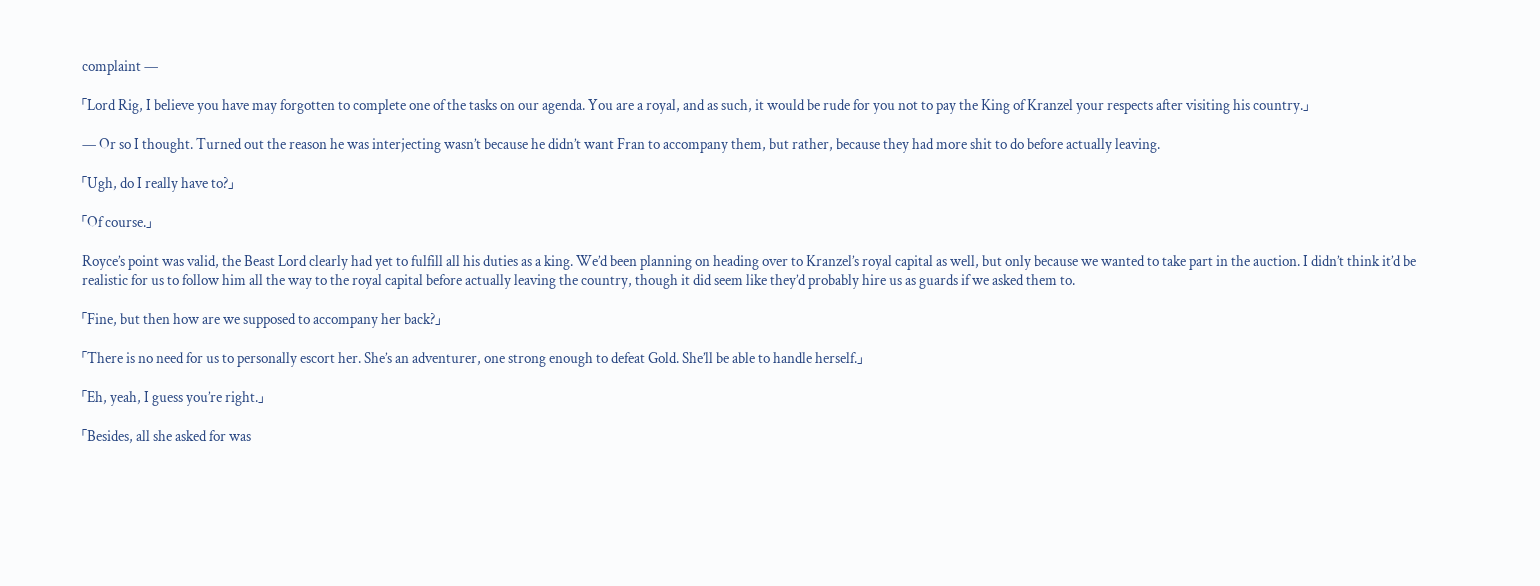complaint —

「Lord Rig, I believe you have may forgotten to complete one of the tasks on our agenda. You are a royal, and as such, it would be rude for you not to pay the King of Kranzel your respects after visiting his country.」

— Or so I thought. Turned out the reason he was interjecting wasn’t because he didn’t want Fran to accompany them, but rather, because they had more shit to do before actually leaving.

「Ugh, do I really have to?」

「Of course.」

Royce’s point was valid, the Beast Lord clearly had yet to fulfill all his duties as a king. We’d been planning on heading over to Kranzel’s royal capital as well, but only because we wanted to take part in the auction. I didn’t think it’d be realistic for us to follow him all the way to the royal capital before actually leaving the country, though it did seem like they’d probably hire us as guards if we asked them to.

「Fine, but then how are we supposed to accompany her back?」

「There is no need for us to personally escort her. She’s an adventurer, one strong enough to defeat Gold. She’ll be able to handle herself.」

「Eh, yeah, I guess you’re right.」

「Besides, all she asked for was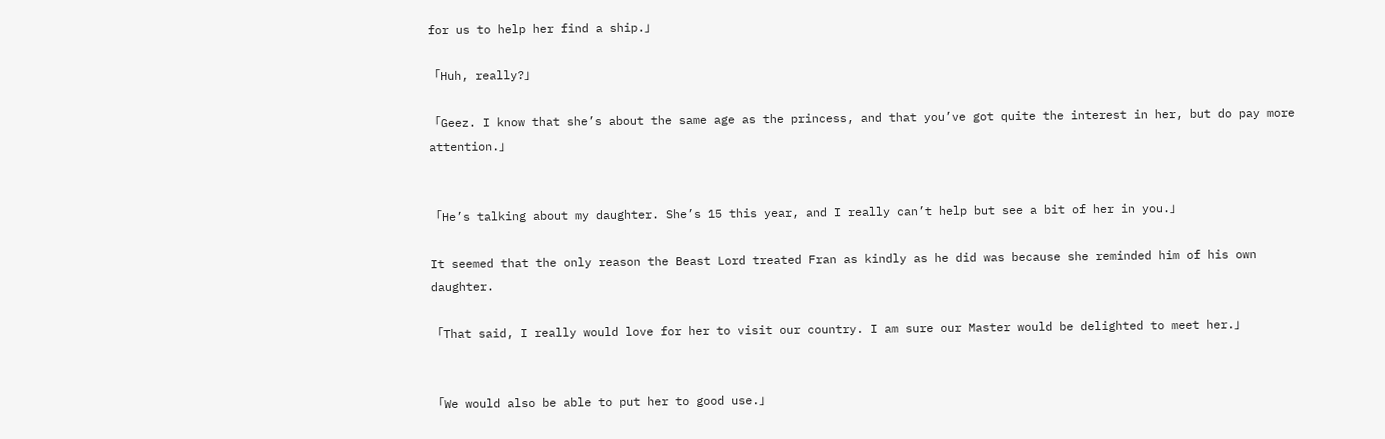for us to help her find a ship.」

「Huh, really?」

「Geez. I know that she’s about the same age as the princess, and that you’ve got quite the interest in her, but do pay more attention.」


「He’s talking about my daughter. She’s 15 this year, and I really can’t help but see a bit of her in you.」

It seemed that the only reason the Beast Lord treated Fran as kindly as he did was because she reminded him of his own daughter.

「That said, I really would love for her to visit our country. I am sure our Master would be delighted to meet her.」


「We would also be able to put her to good use.」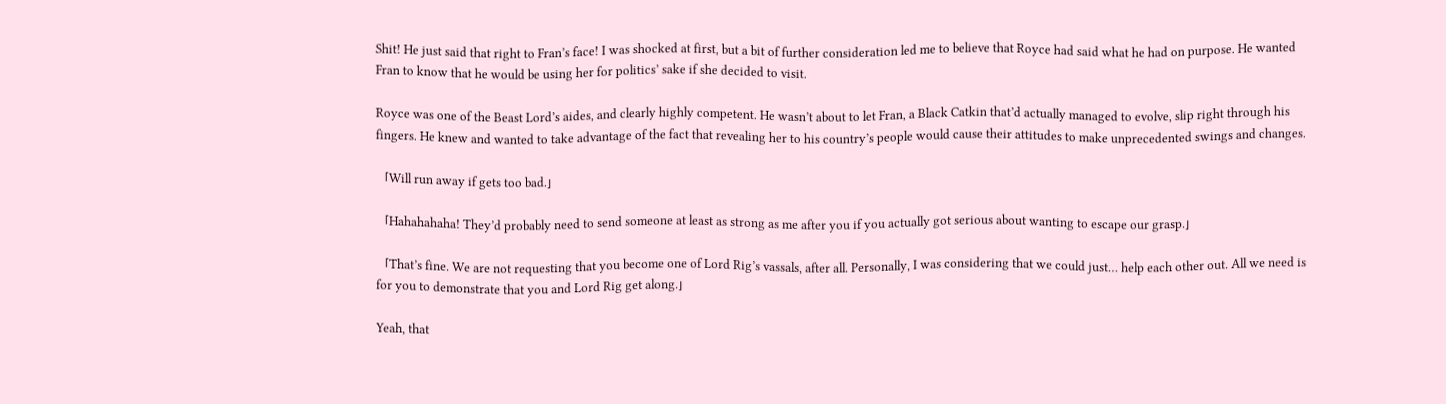Shit! He just said that right to Fran’s face! I was shocked at first, but a bit of further consideration led me to believe that Royce had said what he had on purpose. He wanted Fran to know that he would be using her for politics’ sake if she decided to visit.

Royce was one of the Beast Lord’s aides, and clearly highly competent. He wasn’t about to let Fran, a Black Catkin that’d actually managed to evolve, slip right through his fingers. He knew and wanted to take advantage of the fact that revealing her to his country’s people would cause their attitudes to make unprecedented swings and changes.

「Will run away if gets too bad.」

「Hahahahaha! They’d probably need to send someone at least as strong as me after you if you actually got serious about wanting to escape our grasp.」

「That’s fine. We are not requesting that you become one of Lord Rig’s vassals, after all. Personally, I was considering that we could just… help each other out. All we need is for you to demonstrate that you and Lord Rig get along.」

Yeah, that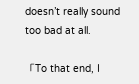doesn’t really sound too bad at all.

「To that end, I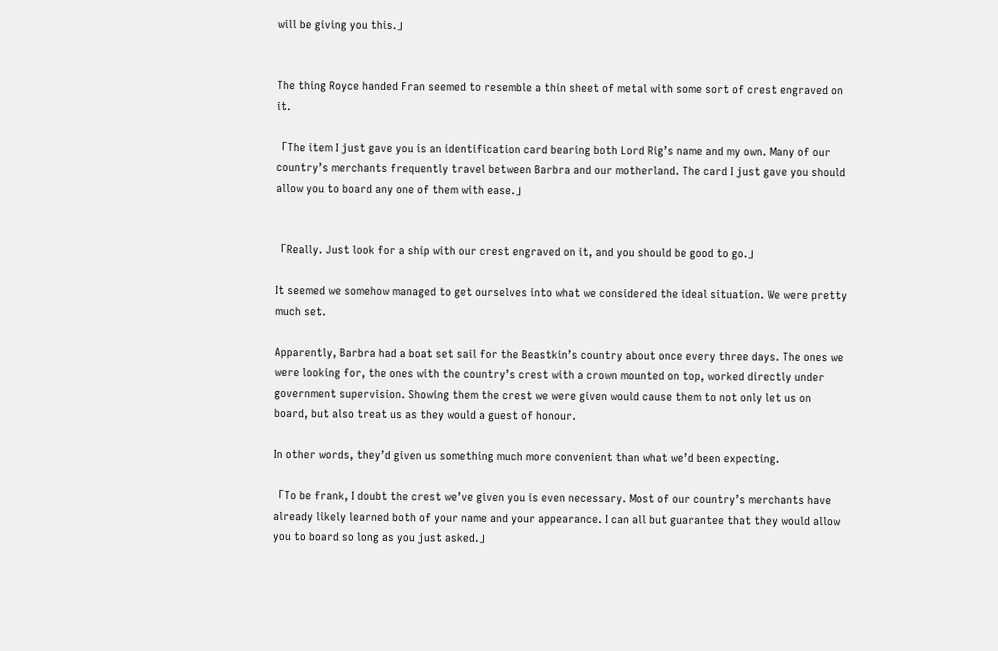will be giving you this.」


The thing Royce handed Fran seemed to resemble a thin sheet of metal with some sort of crest engraved on it.

「The item I just gave you is an identification card bearing both Lord Rig’s name and my own. Many of our country’s merchants frequently travel between Barbra and our motherland. The card I just gave you should allow you to board any one of them with ease.」


「Really. Just look for a ship with our crest engraved on it, and you should be good to go.」

It seemed we somehow managed to get ourselves into what we considered the ideal situation. We were pretty much set.

Apparently, Barbra had a boat set sail for the Beastkin’s country about once every three days. The ones we were looking for, the ones with the country’s crest with a crown mounted on top, worked directly under government supervision. Showing them the crest we were given would cause them to not only let us on board, but also treat us as they would a guest of honour.

In other words, they’d given us something much more convenient than what we’d been expecting.

「To be frank, I doubt the crest we’ve given you is even necessary. Most of our country’s merchants have already likely learned both of your name and your appearance. I can all but guarantee that they would allow you to board so long as you just asked.」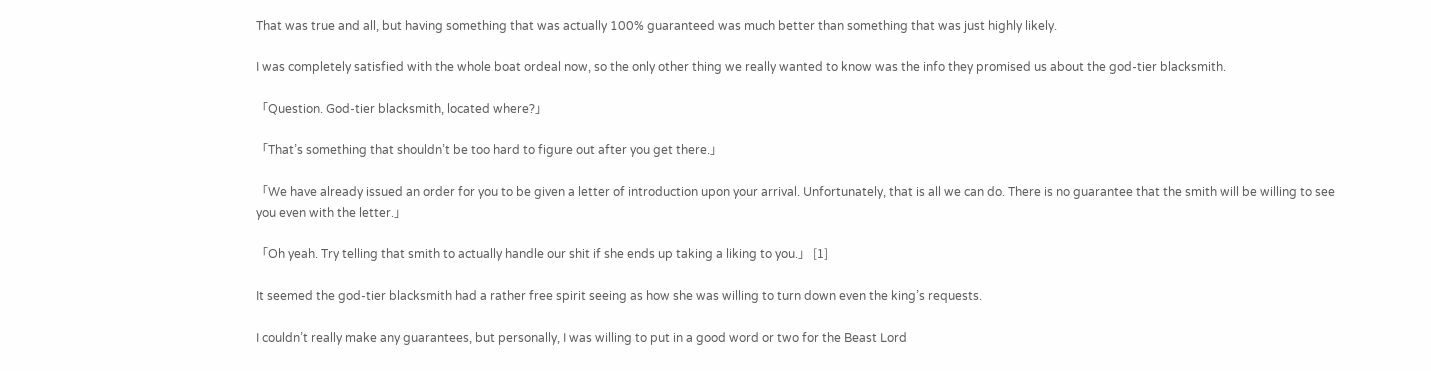That was true and all, but having something that was actually 100% guaranteed was much better than something that was just highly likely.

I was completely satisfied with the whole boat ordeal now, so the only other thing we really wanted to know was the info they promised us about the god-tier blacksmith.

「Question. God-tier blacksmith, located where?」

「That’s something that shouldn’t be too hard to figure out after you get there.」

「We have already issued an order for you to be given a letter of introduction upon your arrival. Unfortunately, that is all we can do. There is no guarantee that the smith will be willing to see you even with the letter.」

「Oh yeah. Try telling that smith to actually handle our shit if she ends up taking a liking to you.」 [1]

It seemed the god-tier blacksmith had a rather free spirit seeing as how she was willing to turn down even the king’s requests.

I couldn’t really make any guarantees, but personally, I was willing to put in a good word or two for the Beast Lord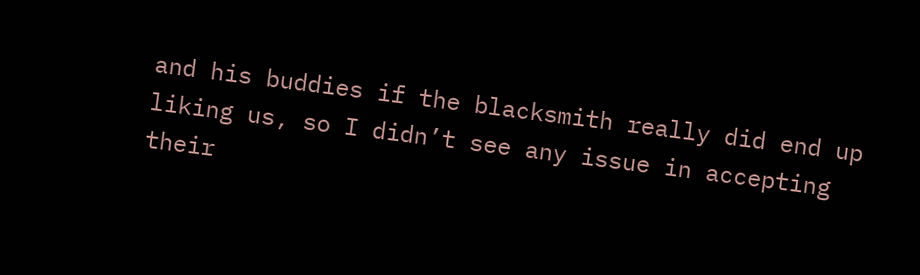and his buddies if the blacksmith really did end up liking us, so I didn’t see any issue in accepting their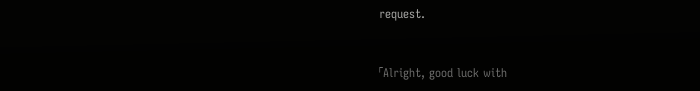request.


「Alright, good luck with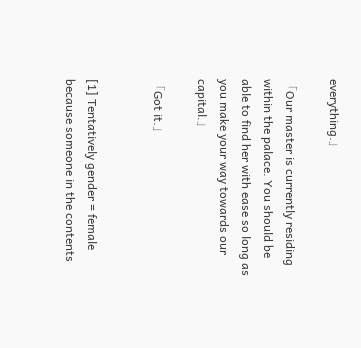everything.」

「Our master is currently residing within the palace. You should be able to find her with ease so long as you make your way towards our capital.」

「Got it.」


[1] Tentatively gender = female because someone in the contents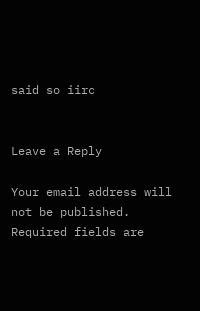said so iirc


Leave a Reply

Your email address will not be published. Required fields are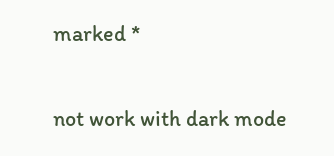marked *


not work with dark mode